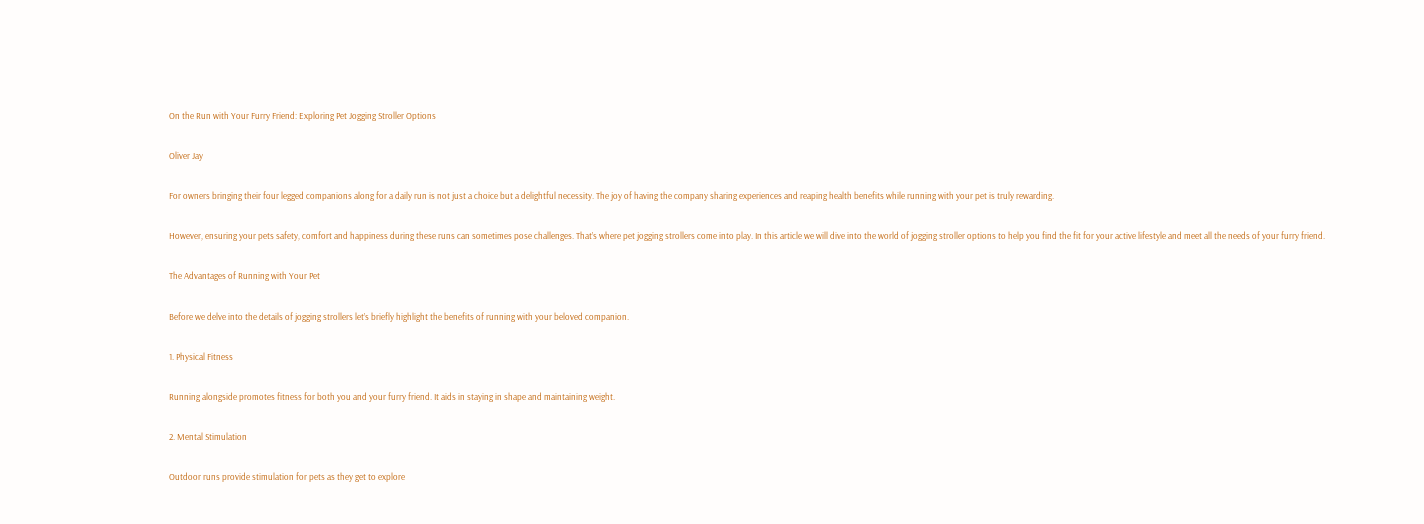On the Run with Your Furry Friend: Exploring Pet Jogging Stroller Options

Oliver Jay

For owners bringing their four legged companions along for a daily run is not just a choice but a delightful necessity. The joy of having the company sharing experiences and reaping health benefits while running with your pet is truly rewarding.

However, ensuring your pets safety, comfort and happiness during these runs can sometimes pose challenges. That’s where pet jogging strollers come into play. In this article we will dive into the world of jogging stroller options to help you find the fit for your active lifestyle and meet all the needs of your furry friend.

The Advantages of Running with Your Pet

Before we delve into the details of jogging strollers let’s briefly highlight the benefits of running with your beloved companion.

1. Physical Fitness

Running alongside promotes fitness for both you and your furry friend. It aids in staying in shape and maintaining weight.

2. Mental Stimulation

Outdoor runs provide stimulation for pets as they get to explore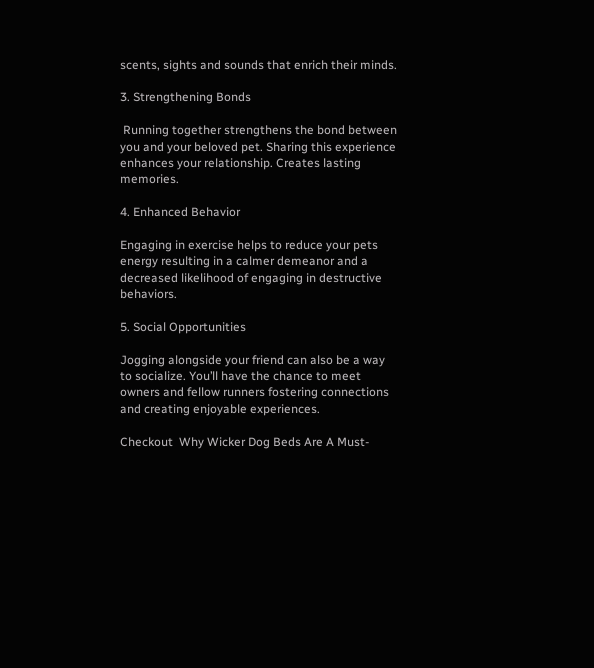scents, sights and sounds that enrich their minds.

3. Strengthening Bonds

 Running together strengthens the bond between you and your beloved pet. Sharing this experience enhances your relationship. Creates lasting memories.

4. Enhanced Behavior

Engaging in exercise helps to reduce your pets energy resulting in a calmer demeanor and a decreased likelihood of engaging in destructive behaviors.

5. Social Opportunities

Jogging alongside your friend can also be a way to socialize. You’ll have the chance to meet owners and fellow runners fostering connections and creating enjoyable experiences.

Checkout  Why Wicker Dog Beds Are A Must-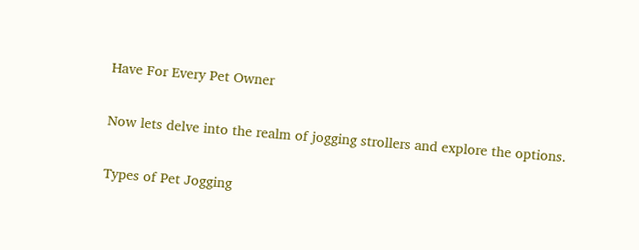Have For Every Pet Owner

Now lets delve into the realm of jogging strollers and explore the options.

Types of Pet Jogging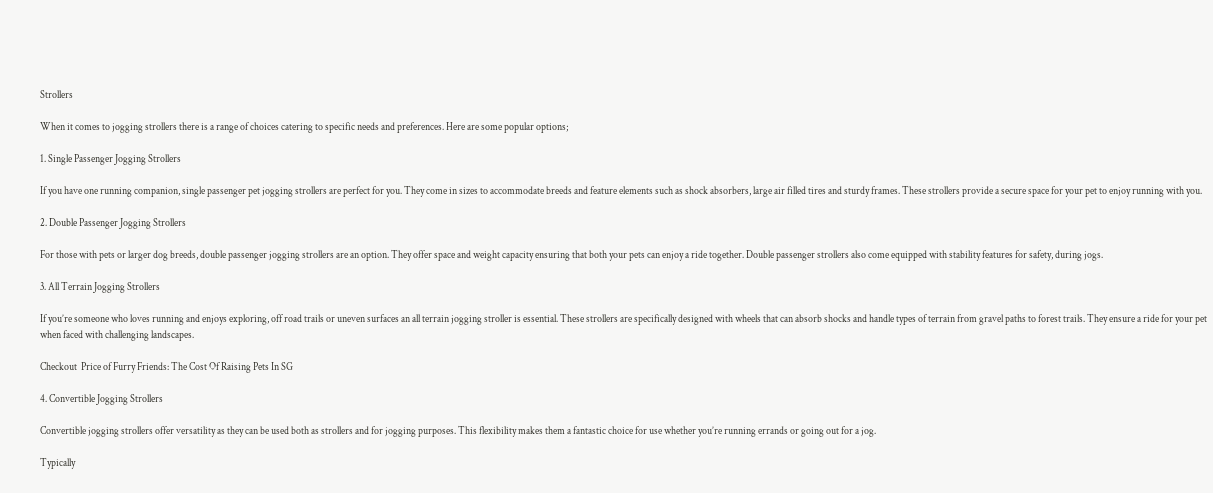Strollers

When it comes to jogging strollers there is a range of choices catering to specific needs and preferences. Here are some popular options;

1. Single Passenger Jogging Strollers

If you have one running companion, single passenger pet jogging strollers are perfect for you. They come in sizes to accommodate breeds and feature elements such as shock absorbers, large air filled tires and sturdy frames. These strollers provide a secure space for your pet to enjoy running with you.

2. Double Passenger Jogging Strollers

For those with pets or larger dog breeds, double passenger jogging strollers are an option. They offer space and weight capacity ensuring that both your pets can enjoy a ride together. Double passenger strollers also come equipped with stability features for safety, during jogs.

3. All Terrain Jogging Strollers

If you’re someone who loves running and enjoys exploring, off road trails or uneven surfaces an all terrain jogging stroller is essential. These strollers are specifically designed with wheels that can absorb shocks and handle types of terrain from gravel paths to forest trails. They ensure a ride for your pet when faced with challenging landscapes.

Checkout  Price of Furry Friends: The Cost Of Raising Pets In SG

4. Convertible Jogging Strollers

Convertible jogging strollers offer versatility as they can be used both as strollers and for jogging purposes. This flexibility makes them a fantastic choice for use whether you’re running errands or going out for a jog.

Typically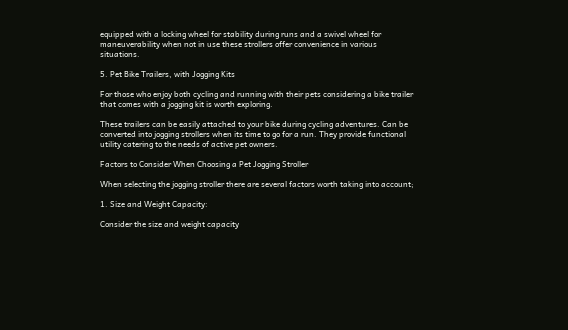equipped with a locking wheel for stability during runs and a swivel wheel for maneuverability when not in use these strollers offer convenience in various situations.

5. Pet Bike Trailers, with Jogging Kits

For those who enjoy both cycling and running with their pets considering a bike trailer that comes with a jogging kit is worth exploring.

These trailers can be easily attached to your bike during cycling adventures. Can be converted into jogging strollers when its time to go for a run. They provide functional utility catering to the needs of active pet owners.

Factors to Consider When Choosing a Pet Jogging Stroller

When selecting the jogging stroller there are several factors worth taking into account;

1. Size and Weight Capacity:

Consider the size and weight capacity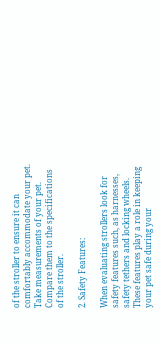of the stroller to ensure it can comfortably accommodate your pet. Take measurements of your pet. Compare them to the specifications of the stroller.

2. Safety Features:

When evaluating strollers look for safety features such, as harnesses, safety tethers and locking wheels. These features play a role in keeping your pet safe during your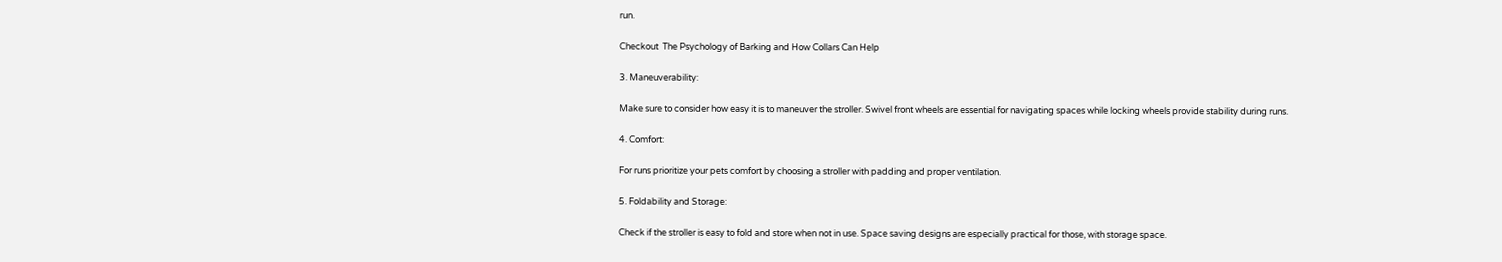run.

Checkout  The Psychology of Barking and How Collars Can Help

3. Maneuverability:

Make sure to consider how easy it is to maneuver the stroller. Swivel front wheels are essential for navigating spaces while locking wheels provide stability during runs.

4. Comfort:

For runs prioritize your pets comfort by choosing a stroller with padding and proper ventilation.

5. Foldability and Storage:

Check if the stroller is easy to fold and store when not in use. Space saving designs are especially practical for those, with storage space.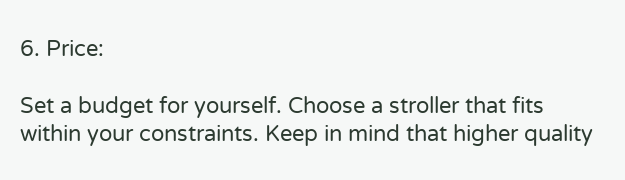6. Price:

Set a budget for yourself. Choose a stroller that fits within your constraints. Keep in mind that higher quality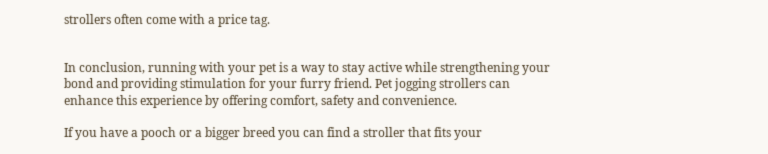strollers often come with a price tag.


In conclusion, running with your pet is a way to stay active while strengthening your bond and providing stimulation for your furry friend. Pet jogging strollers can enhance this experience by offering comfort, safety and convenience.

If you have a pooch or a bigger breed you can find a stroller that fits your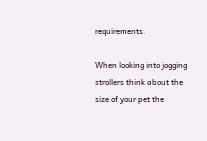requirements.

When looking into jogging strollers think about the size of your pet the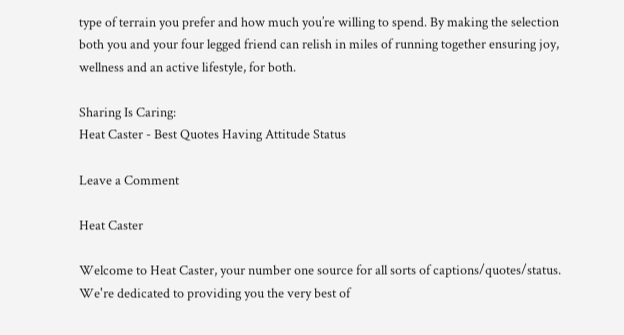type of terrain you prefer and how much you’re willing to spend. By making the selection both you and your four legged friend can relish in miles of running together ensuring joy, wellness and an active lifestyle, for both.

Sharing Is Caring:
Heat Caster - Best Quotes Having Attitude Status

Leave a Comment

Heat Caster

Welcome to Heat Caster, your number one source for all sorts of captions/quotes/status. We're dedicated to providing you the very best of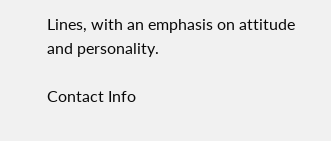Lines, with an emphasis on attitude and personality.

Contact Info